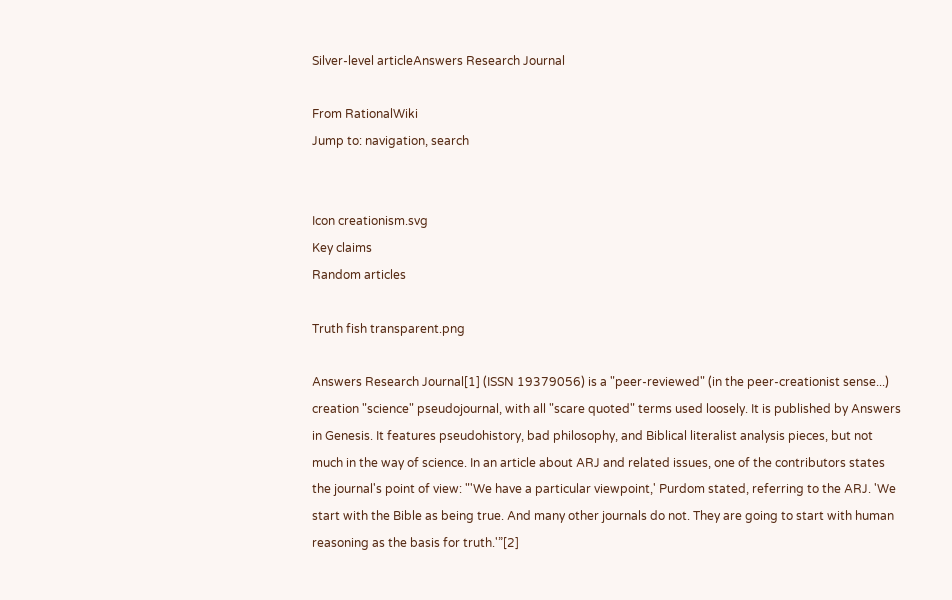Silver-level articleAnswers Research Journal

From RationalWiki
Jump to: navigation, search


Icon creationism.svg
Key claims
Random articles

Truth fish transparent.png

Answers Research Journal[1] (ISSN 19379056) is a "peer-reviewed" (in the peer-creationist sense...) creation "science" pseudojournal, with all "scare quoted" terms used loosely. It is published by Answers in Genesis. It features pseudohistory, bad philosophy, and Biblical literalist analysis pieces, but not much in the way of science. In an article about ARJ and related issues, one of the contributors states the journal's point of view: "'We have a particular viewpoint,' Purdom stated, referring to the ARJ. 'We start with the Bible as being true. And many other journals do not. They are going to start with human reasoning as the basis for truth.'”[2]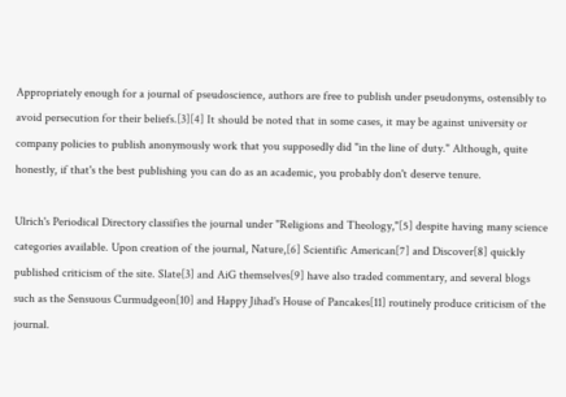Appropriately enough for a journal of pseudoscience, authors are free to publish under pseudonyms, ostensibly to avoid persecution for their beliefs.[3][4] It should be noted that in some cases, it may be against university or company policies to publish anonymously work that you supposedly did "in the line of duty." Although, quite honestly, if that's the best publishing you can do as an academic, you probably don't deserve tenure.

Ulrich's Periodical Directory classifies the journal under "Religions and Theology,"[5] despite having many science categories available. Upon creation of the journal, Nature,[6] Scientific American[7] and Discover[8] quickly published criticism of the site. Slate[3] and AiG themselves[9] have also traded commentary, and several blogs such as the Sensuous Curmudgeon[10] and Happy Jihad's House of Pancakes[11] routinely produce criticism of the journal.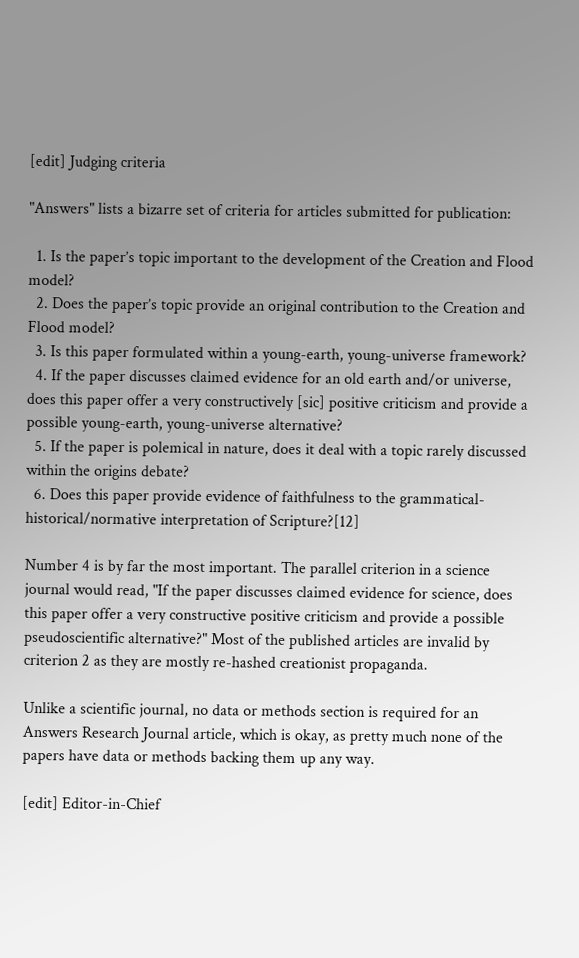[edit] Judging criteria

"Answers" lists a bizarre set of criteria for articles submitted for publication:

  1. Is the paper’s topic important to the development of the Creation and Flood model?
  2. Does the paper’s topic provide an original contribution to the Creation and Flood model?
  3. Is this paper formulated within a young-earth, young-universe framework?
  4. If the paper discusses claimed evidence for an old earth and/or universe, does this paper offer a very constructively [sic] positive criticism and provide a possible young-earth, young-universe alternative?
  5. If the paper is polemical in nature, does it deal with a topic rarely discussed within the origins debate?
  6. Does this paper provide evidence of faithfulness to the grammatical-historical/normative interpretation of Scripture?[12]

Number 4 is by far the most important. The parallel criterion in a science journal would read, "If the paper discusses claimed evidence for science, does this paper offer a very constructive positive criticism and provide a possible pseudoscientific alternative?" Most of the published articles are invalid by criterion 2 as they are mostly re-hashed creationist propaganda.

Unlike a scientific journal, no data or methods section is required for an Answers Research Journal article, which is okay, as pretty much none of the papers have data or methods backing them up any way.

[edit] Editor-in-Chief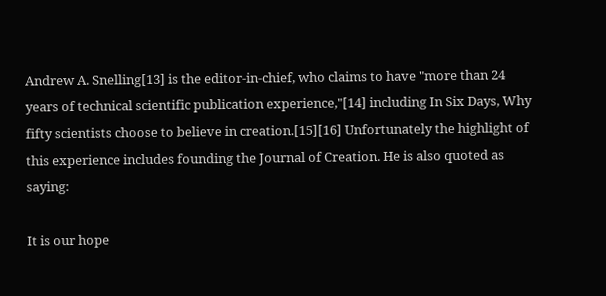Andrew A. Snelling[13] is the editor-in-chief, who claims to have "more than 24 years of technical scientific publication experience,"[14] including In Six Days, Why fifty scientists choose to believe in creation.[15][16] Unfortunately the highlight of this experience includes founding the Journal of Creation. He is also quoted as saying:

It is our hope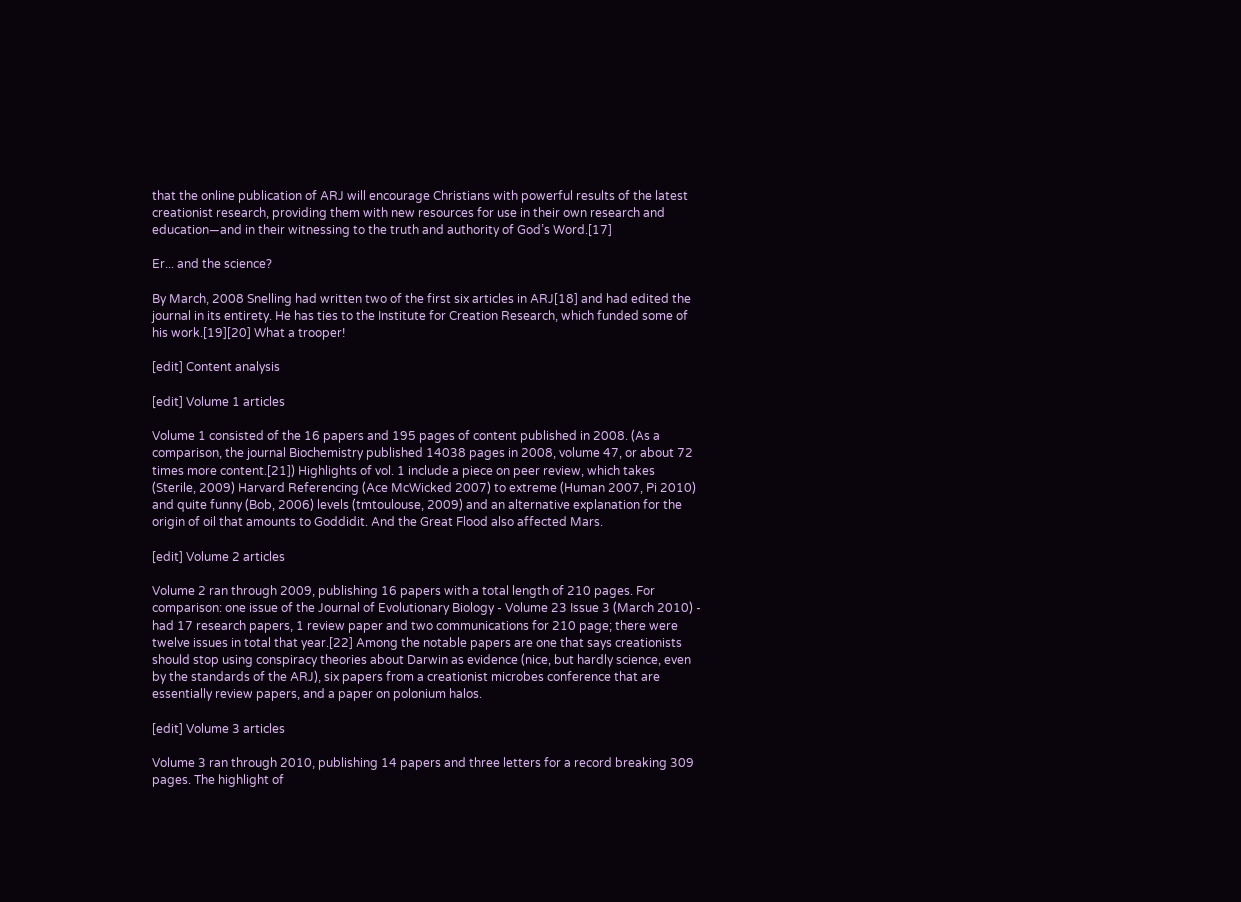that the online publication of ARJ will encourage Christians with powerful results of the latest creationist research, providing them with new resources for use in their own research and education—and in their witnessing to the truth and authority of God’s Word.[17]

Er... and the science?

By March, 2008 Snelling had written two of the first six articles in ARJ[18] and had edited the journal in its entirety. He has ties to the Institute for Creation Research, which funded some of his work.[19][20] What a trooper!

[edit] Content analysis

[edit] Volume 1 articles

Volume 1 consisted of the 16 papers and 195 pages of content published in 2008. (As a comparison, the journal Biochemistry published 14038 pages in 2008, volume 47, or about 72 times more content.[21]) Highlights of vol. 1 include a piece on peer review, which takes (Sterile, 2009) Harvard Referencing (Ace McWicked 2007) to extreme (Human 2007, Pi 2010) and quite funny (Bob, 2006) levels (tmtoulouse, 2009) and an alternative explanation for the origin of oil that amounts to Goddidit. And the Great Flood also affected Mars.

[edit] Volume 2 articles

Volume 2 ran through 2009, publishing 16 papers with a total length of 210 pages. For comparison: one issue of the Journal of Evolutionary Biology - Volume 23 Issue 3 (March 2010) - had 17 research papers, 1 review paper and two communications for 210 page; there were twelve issues in total that year.[22] Among the notable papers are one that says creationists should stop using conspiracy theories about Darwin as evidence (nice, but hardly science, even by the standards of the ARJ), six papers from a creationist microbes conference that are essentially review papers, and a paper on polonium halos.

[edit] Volume 3 articles

Volume 3 ran through 2010, publishing 14 papers and three letters for a record breaking 309 pages. The highlight of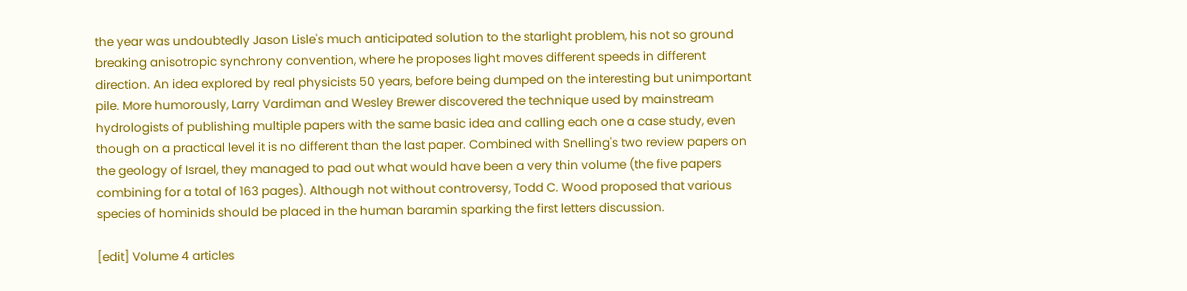the year was undoubtedly Jason Lisle's much anticipated solution to the starlight problem, his not so ground breaking anisotropic synchrony convention, where he proposes light moves different speeds in different direction. An idea explored by real physicists 50 years, before being dumped on the interesting but unimportant pile. More humorously, Larry Vardiman and Wesley Brewer discovered the technique used by mainstream hydrologists of publishing multiple papers with the same basic idea and calling each one a case study, even though on a practical level it is no different than the last paper. Combined with Snelling's two review papers on the geology of Israel, they managed to pad out what would have been a very thin volume (the five papers combining for a total of 163 pages). Although not without controversy, Todd C. Wood proposed that various species of hominids should be placed in the human baramin sparking the first letters discussion.

[edit] Volume 4 articles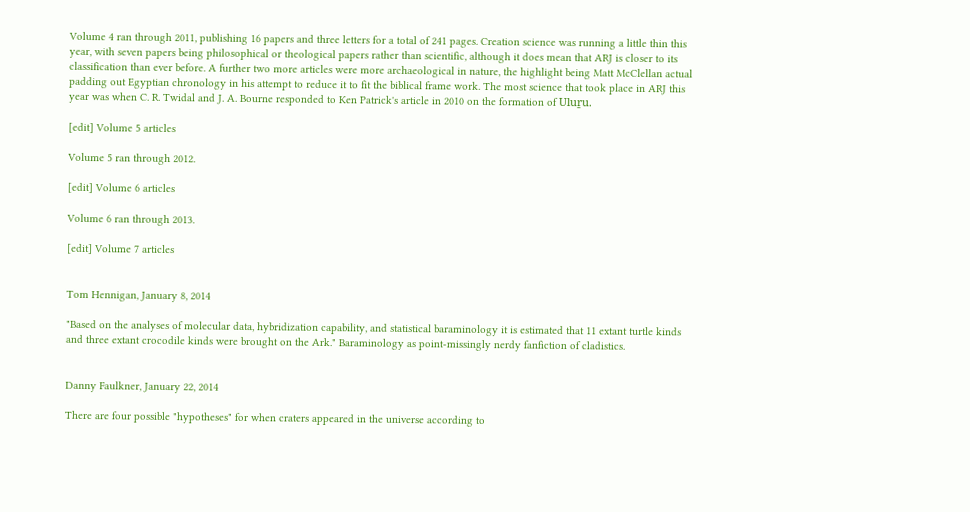Volume 4 ran through 2011, publishing 16 papers and three letters for a total of 241 pages. Creation science was running a little thin this year, with seven papers being philosophical or theological papers rather than scientific, although it does mean that ARJ is closer to its classification than ever before. A further two more articles were more archaeological in nature, the highlight being Matt McClellan actual padding out Egyptian chronology in his attempt to reduce it to fit the biblical frame work. The most science that took place in ARJ this year was when C. R. Twidal and J. A. Bourne responded to Ken Patrick's article in 2010 on the formation of Uluṟu.

[edit] Volume 5 articles

Volume 5 ran through 2012.

[edit] Volume 6 articles

Volume 6 ran through 2013.

[edit] Volume 7 articles


Tom Hennigan, January 8, 2014

"Based on the analyses of molecular data, hybridization capability, and statistical baraminology it is estimated that 11 extant turtle kinds and three extant crocodile kinds were brought on the Ark." Baraminology as point-missingly nerdy fanfiction of cladistics.


Danny Faulkner, January 22, 2014

There are four possible "hypotheses" for when craters appeared in the universe according to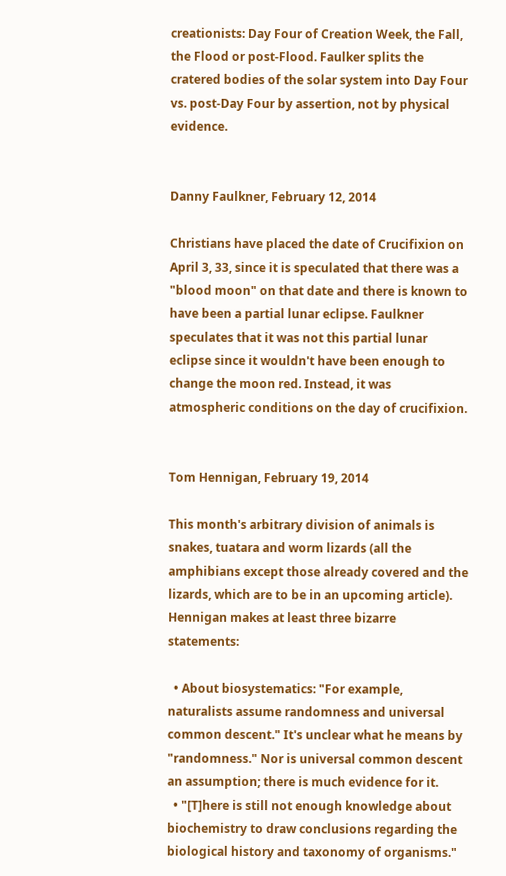creationists: Day Four of Creation Week, the Fall, the Flood or post-Flood. Faulker splits the cratered bodies of the solar system into Day Four vs. post-Day Four by assertion, not by physical evidence.


Danny Faulkner, February 12, 2014

Christians have placed the date of Crucifixion on April 3, 33, since it is speculated that there was a "blood moon" on that date and there is known to have been a partial lunar eclipse. Faulkner speculates that it was not this partial lunar eclipse since it wouldn't have been enough to change the moon red. Instead, it was atmospheric conditions on the day of crucifixion.


Tom Hennigan, February 19, 2014

This month's arbitrary division of animals is snakes, tuatara and worm lizards (all the amphibians except those already covered and the lizards, which are to be in an upcoming article). Hennigan makes at least three bizarre statements:

  • About biosystematics: "For example, naturalists assume randomness and universal common descent." It's unclear what he means by "randomness." Nor is universal common descent an assumption; there is much evidence for it.
  • "[T]here is still not enough knowledge about biochemistry to draw conclusions regarding the biological history and taxonomy of organisms."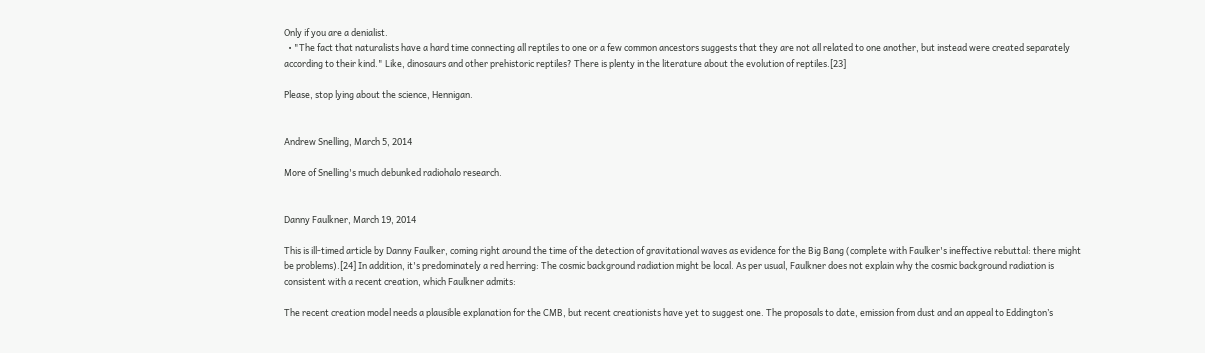Only if you are a denialist.
  • "The fact that naturalists have a hard time connecting all reptiles to one or a few common ancestors suggests that they are not all related to one another, but instead were created separately according to their kind." Like, dinosaurs and other prehistoric reptiles? There is plenty in the literature about the evolution of reptiles.[23]

Please, stop lying about the science, Hennigan.


Andrew Snelling, March 5, 2014

More of Snelling's much debunked radiohalo research.


Danny Faulkner, March 19, 2014

This is ill-timed article by Danny Faulker, coming right around the time of the detection of gravitational waves as evidence for the Big Bang (complete with Faulker's ineffective rebuttal: there might be problems).[24] In addition, it's predominately a red herring: The cosmic background radiation might be local. As per usual, Faulkner does not explain why the cosmic background radiation is consistent with a recent creation, which Faulkner admits:

The recent creation model needs a plausible explanation for the CMB, but recent creationists have yet to suggest one. The proposals to date, emission from dust and an appeal to Eddington’s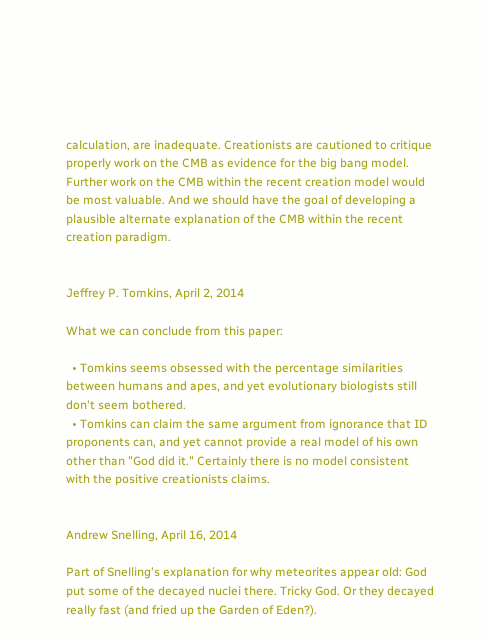calculation, are inadequate. Creationists are cautioned to critique properly work on the CMB as evidence for the big bang model. Further work on the CMB within the recent creation model would be most valuable. And we should have the goal of developing a plausible alternate explanation of the CMB within the recent creation paradigm.


Jeffrey P. Tomkins, April 2, 2014

What we can conclude from this paper:

  • Tomkins seems obsessed with the percentage similarities between humans and apes, and yet evolutionary biologists still don't seem bothered.
  • Tomkins can claim the same argument from ignorance that ID proponents can, and yet cannot provide a real model of his own other than "God did it." Certainly there is no model consistent with the positive creationists claims.


Andrew Snelling, April 16, 2014

Part of Snelling's explanation for why meteorites appear old: God put some of the decayed nuclei there. Tricky God. Or they decayed really fast (and fried up the Garden of Eden?).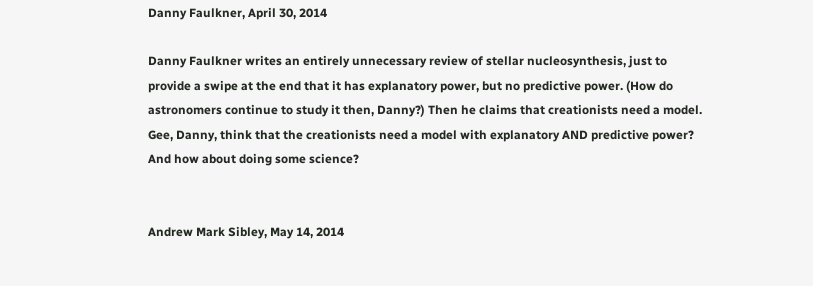Danny Faulkner, April 30, 2014

Danny Faulkner writes an entirely unnecessary review of stellar nucleosynthesis, just to provide a swipe at the end that it has explanatory power, but no predictive power. (How do astronomers continue to study it then, Danny?) Then he claims that creationists need a model. Gee, Danny, think that the creationists need a model with explanatory AND predictive power? And how about doing some science?


Andrew Mark Sibley, May 14, 2014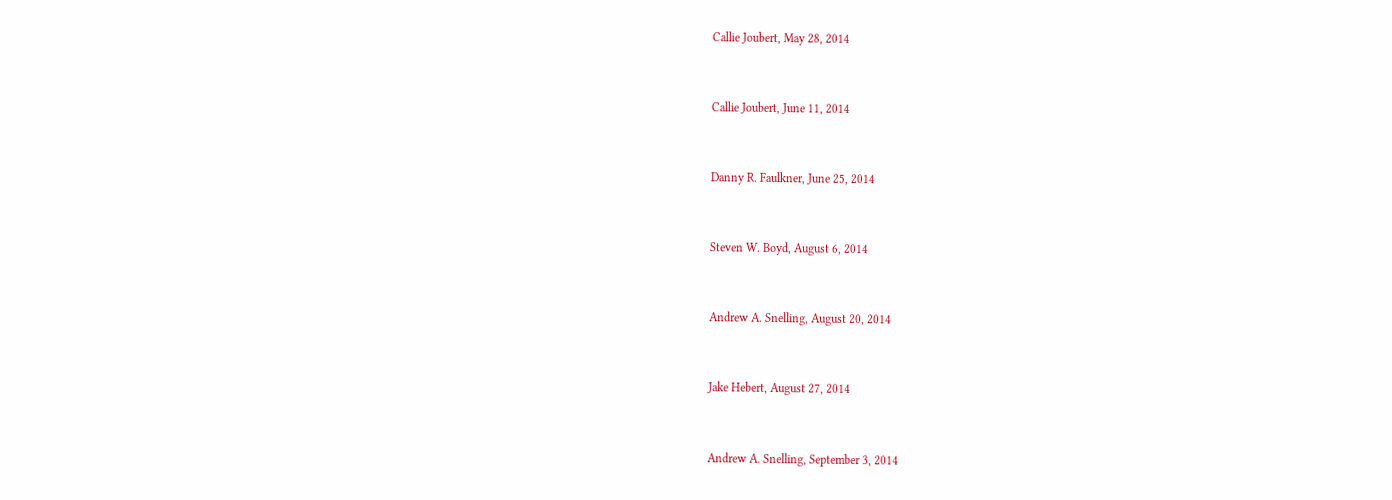Callie Joubert, May 28, 2014


Callie Joubert, June 11, 2014


Danny R. Faulkner, June 25, 2014


Steven W. Boyd, August 6, 2014


Andrew A. Snelling, August 20, 2014


Jake Hebert, August 27, 2014


Andrew A. Snelling, September 3, 2014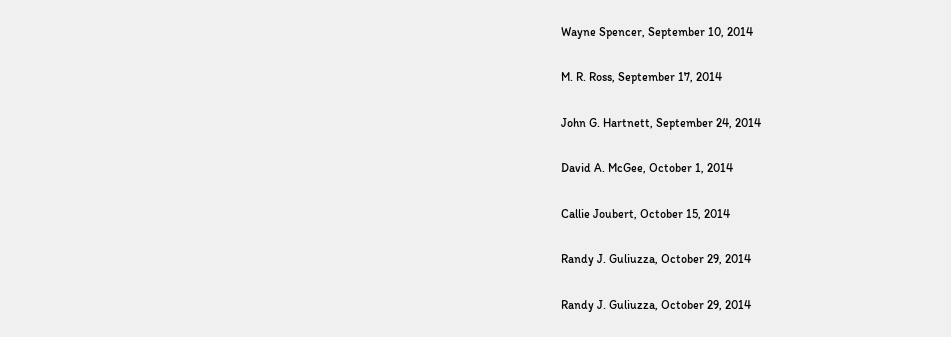Wayne Spencer, September 10, 2014


M. R. Ross, September 17, 2014


John G. Hartnett, September 24, 2014


David A. McGee, October 1, 2014


Callie Joubert, October 15, 2014


Randy J. Guliuzza, October 29, 2014


Randy J. Guliuzza, October 29, 2014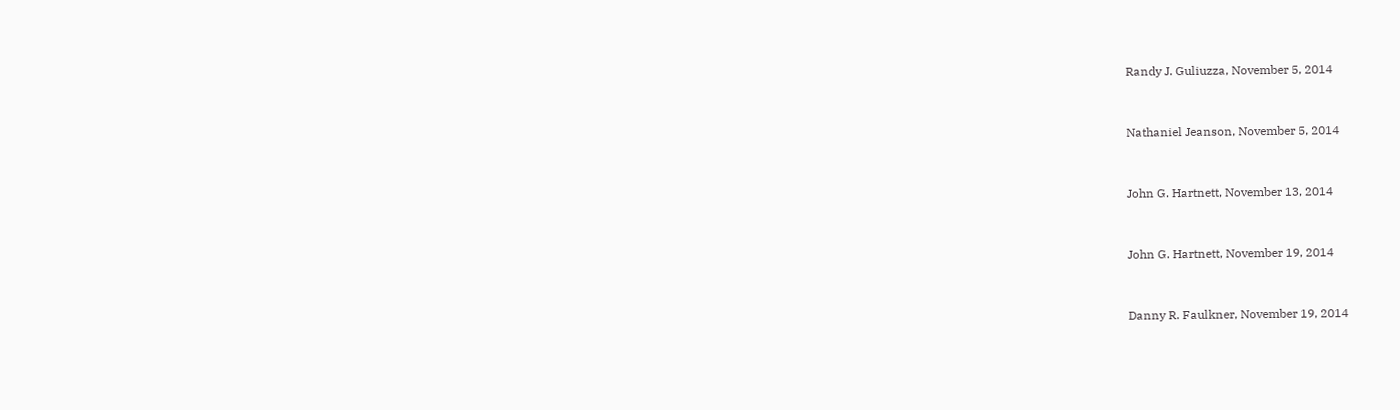Randy J. Guliuzza, November 5, 2014


Nathaniel Jeanson, November 5, 2014


John G. Hartnett, November 13, 2014


John G. Hartnett, November 19, 2014


Danny R. Faulkner, November 19, 2014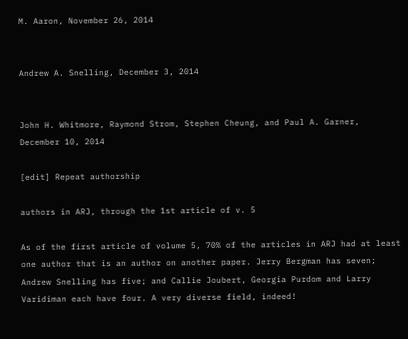M. Aaron, November 26, 2014


Andrew A. Snelling, December 3, 2014


John H. Whitmore, Raymond Strom, Stephen Cheung, and Paul A. Garner, December 10, 2014

[edit] Repeat authorship

authors in ARJ, through the 1st article of v. 5

As of the first article of volume 5, 70% of the articles in ARJ had at least one author that is an author on another paper. Jerry Bergman has seven; Andrew Snelling has five; and Callie Joubert, Georgia Purdom and Larry Varidiman each have four. A very diverse field, indeed!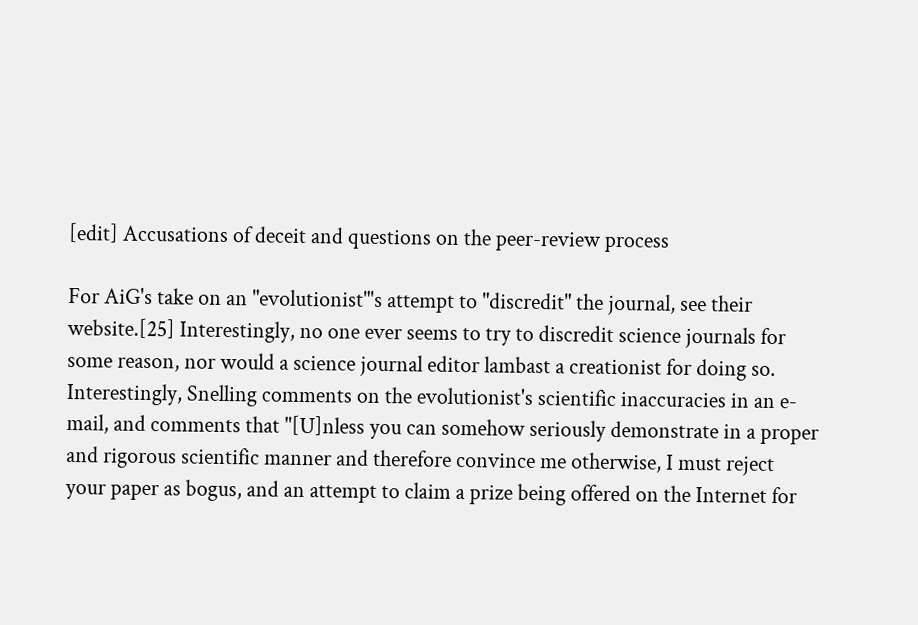[edit] Accusations of deceit and questions on the peer-review process

For AiG's take on an "evolutionist"'s attempt to "discredit" the journal, see their website.[25] Interestingly, no one ever seems to try to discredit science journals for some reason, nor would a science journal editor lambast a creationist for doing so. Interestingly, Snelling comments on the evolutionist's scientific inaccuracies in an e-mail, and comments that "[U]nless you can somehow seriously demonstrate in a proper and rigorous scientific manner and therefore convince me otherwise, I must reject your paper as bogus, and an attempt to claim a prize being offered on the Internet for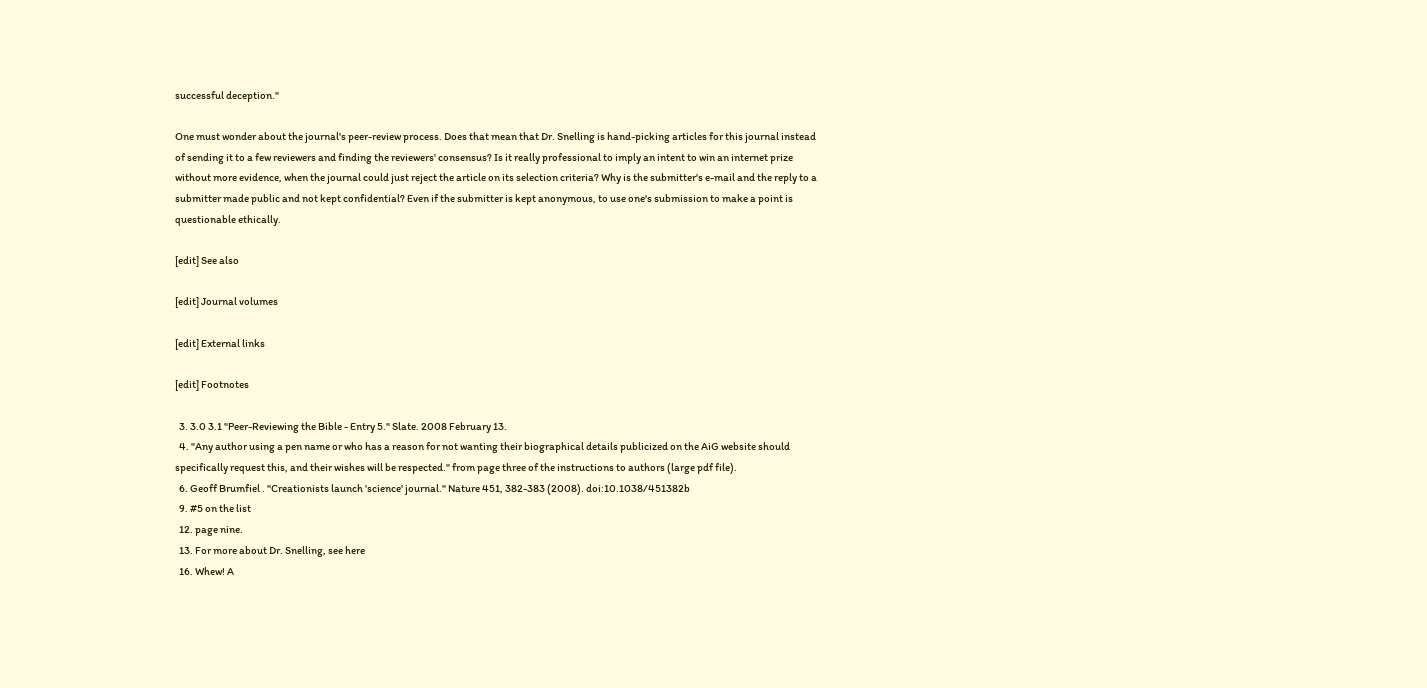successful deception."

One must wonder about the journal's peer-review process. Does that mean that Dr. Snelling is hand-picking articles for this journal instead of sending it to a few reviewers and finding the reviewers' consensus? Is it really professional to imply an intent to win an internet prize without more evidence, when the journal could just reject the article on its selection criteria? Why is the submitter's e-mail and the reply to a submitter made public and not kept confidential? Even if the submitter is kept anonymous, to use one's submission to make a point is questionable ethically.

[edit] See also

[edit] Journal volumes

[edit] External links

[edit] Footnotes

  3. 3.0 3.1 "Peer-Reviewing the Bible - Entry 5." Slate. 2008 February 13.
  4. "Any author using a pen name or who has a reason for not wanting their biographical details publicized on the AiG website should specifically request this, and their wishes will be respected." from page three of the instructions to authors (large pdf file).
  6. Geoff Brumfiel . "Creationists launch 'science' journal." Nature 451, 382-383 (2008). doi:10.1038/451382b
  9. #5 on the list
  12. page nine.
  13. For more about Dr. Snelling, see here
  16. Whew! A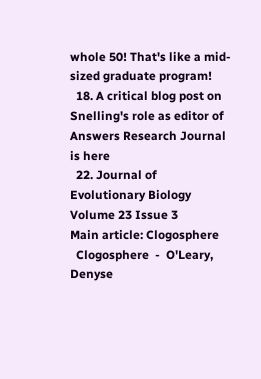whole 50! That's like a mid-sized graduate program!
  18. A critical blog post on Snelling's role as editor of Answers Research Journal is here
  22. Journal of Evolutionary Biology Volume 23 Issue 3
Main article: Clogosphere
  Clogosphere  -  O'Leary, Denyse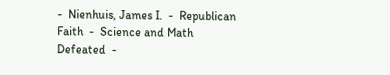-  Nienhuis, James I.  -  Republican Faith  -  Science and Math Defeated  -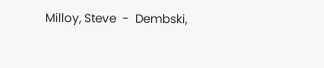Milloy, Steve  -  Dembski,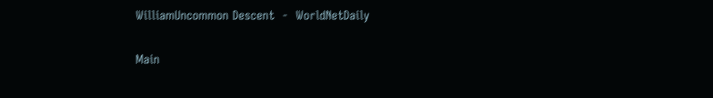WilliamUncommon Descent  -  WorldNetDaily

Main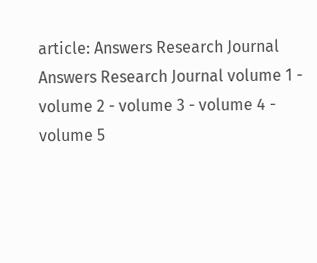article: Answers Research Journal
Answers Research Journal volume 1 - volume 2 - volume 3 - volume 4 - volume 5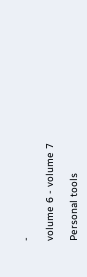-

volume 6 - volume 7

Personal tools